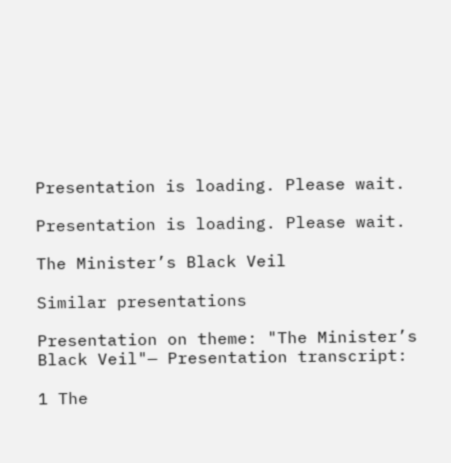Presentation is loading. Please wait.

Presentation is loading. Please wait.

The Minister’s Black Veil

Similar presentations

Presentation on theme: "The Minister’s Black Veil"— Presentation transcript:

1 The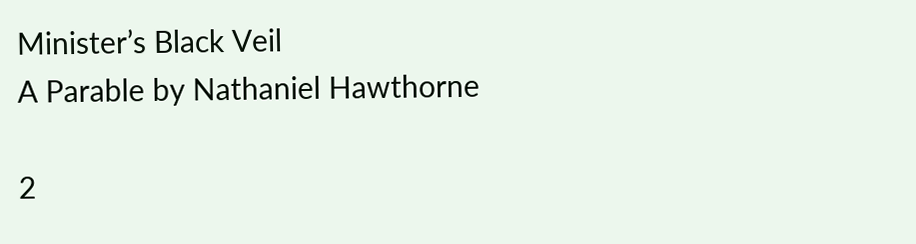Minister’s Black Veil
A Parable by Nathaniel Hawthorne

2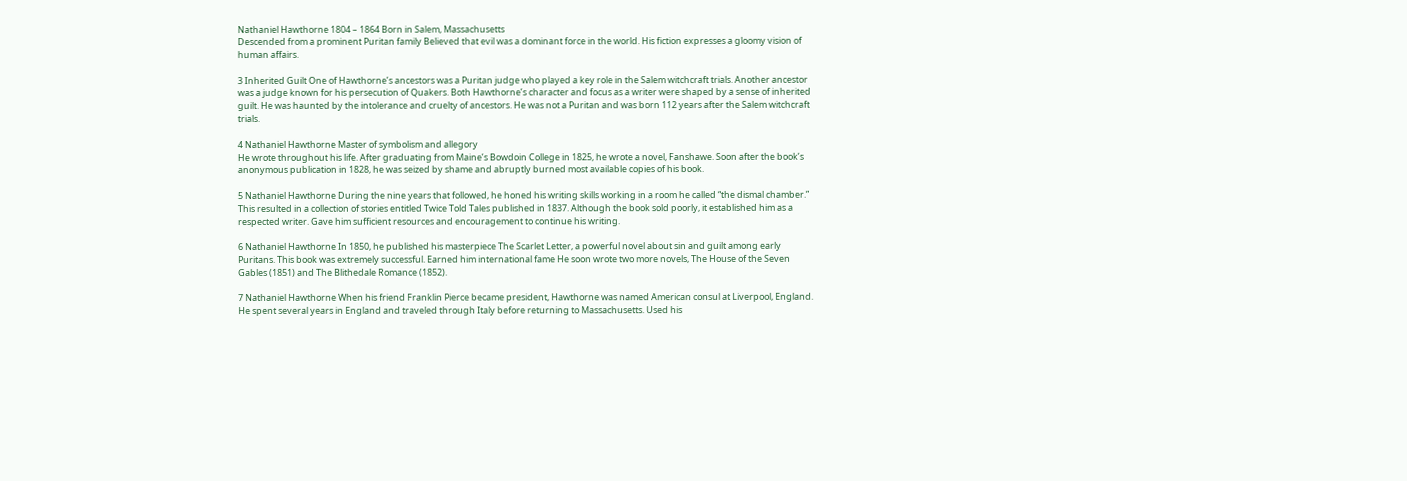Nathaniel Hawthorne 1804 – 1864 Born in Salem, Massachusetts
Descended from a prominent Puritan family Believed that evil was a dominant force in the world. His fiction expresses a gloomy vision of human affairs.

3 Inherited Guilt One of Hawthorne’s ancestors was a Puritan judge who played a key role in the Salem witchcraft trials. Another ancestor was a judge known for his persecution of Quakers. Both Hawthorne’s character and focus as a writer were shaped by a sense of inherited guilt. He was haunted by the intolerance and cruelty of ancestors. He was not a Puritan and was born 112 years after the Salem witchcraft trials.

4 Nathaniel Hawthorne Master of symbolism and allegory
He wrote throughout his life. After graduating from Maine’s Bowdoin College in 1825, he wrote a novel, Fanshawe. Soon after the book’s anonymous publication in 1828, he was seized by shame and abruptly burned most available copies of his book.

5 Nathaniel Hawthorne During the nine years that followed, he honed his writing skills working in a room he called “the dismal chamber.” This resulted in a collection of stories entitled Twice Told Tales published in 1837. Although the book sold poorly, it established him as a respected writer. Gave him sufficient resources and encouragement to continue his writing.

6 Nathaniel Hawthorne In 1850, he published his masterpiece The Scarlet Letter, a powerful novel about sin and guilt among early Puritans. This book was extremely successful. Earned him international fame He soon wrote two more novels, The House of the Seven Gables (1851) and The Blithedale Romance (1852).

7 Nathaniel Hawthorne When his friend Franklin Pierce became president, Hawthorne was named American consul at Liverpool, England. He spent several years in England and traveled through Italy before returning to Massachusetts. Used his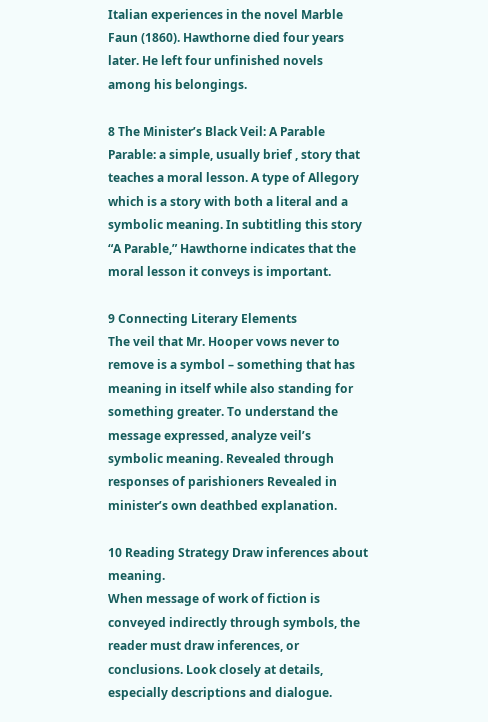Italian experiences in the novel Marble Faun (1860). Hawthorne died four years later. He left four unfinished novels among his belongings.

8 The Minister’s Black Veil: A Parable
Parable: a simple, usually brief , story that teaches a moral lesson. A type of Allegory which is a story with both a literal and a symbolic meaning. In subtitling this story “A Parable,” Hawthorne indicates that the moral lesson it conveys is important.

9 Connecting Literary Elements
The veil that Mr. Hooper vows never to remove is a symbol – something that has meaning in itself while also standing for something greater. To understand the message expressed, analyze veil’s symbolic meaning. Revealed through responses of parishioners Revealed in minister’s own deathbed explanation.

10 Reading Strategy Draw inferences about meaning.
When message of work of fiction is conveyed indirectly through symbols, the reader must draw inferences, or conclusions. Look closely at details, especially descriptions and dialogue.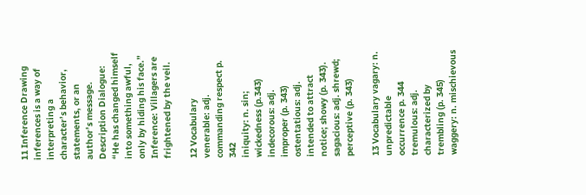11 Inference Drawing inferences is a way of interpreting a character’s behavior, statements, or an author’s message. Description Dialogue: “He has changed himself into something awful, only by hiding his face.” Inference: Villagers are frightened by the veil.

12 Vocabulary venerable: adj. commanding respect p. 342
iniquity: n. sin; wickedness (p.343) indecorous: adj. improper (p. 343) ostentatious: adj. intended to attract notice; showy (p. 343). sagacious: adj. shrewd; perceptive (p. 343)

13 Vocabulary vagary: n. unpredictable occurrence p. 344
tremulous: adj. characterized by trembling (p. 345) waggery: n. mischievous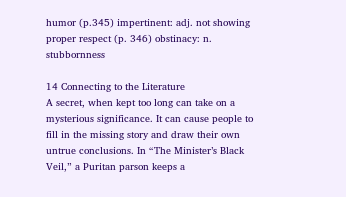humor (p.345) impertinent: adj. not showing proper respect (p. 346) obstinacy: n. stubbornness

14 Connecting to the Literature
A secret, when kept too long can take on a mysterious significance. It can cause people to fill in the missing story and draw their own untrue conclusions. In “The Minister’s Black Veil,” a Puritan parson keeps a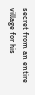secret from an entire village for his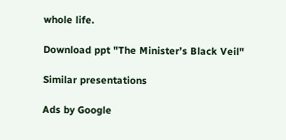whole life.

Download ppt "The Minister’s Black Veil"

Similar presentations

Ads by Google